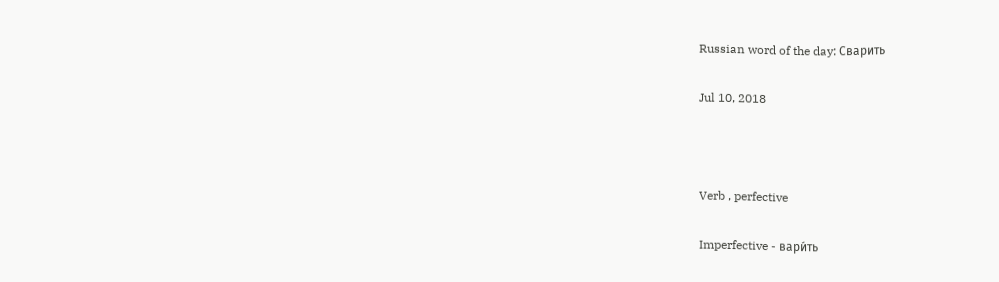Russian word of the day: Сварить

Jul 10, 2018



Verb , perfective

Imperfective - вари́ть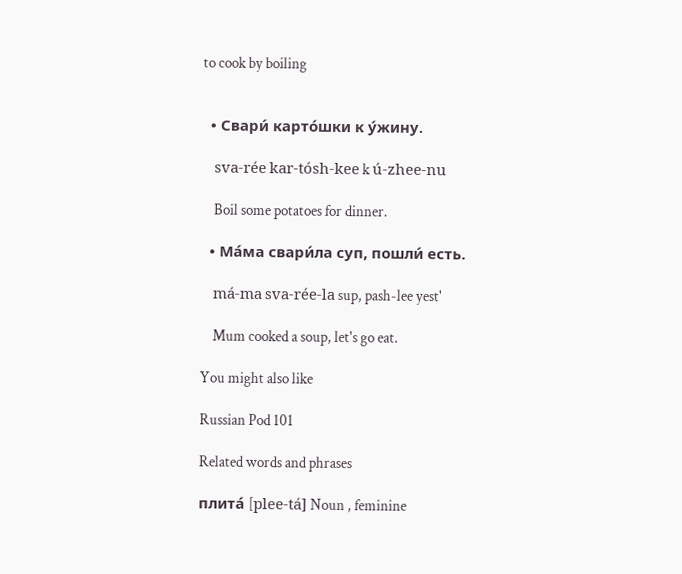to cook by boiling


  • Свари́ карто́шки к у́жину.

    sva-rée kar-tósh-kee k ú-zhee-nu

    Boil some potatoes for dinner.

  • Ма́ма свари́ла суп, пошли́ есть.

    má-ma sva-rée-la sup, pash-lee yest'

    Mum cooked a soup, let's go eat.

You might also like

Russian Pod 101

Related words and phrases

плита́ [plee-tá] Noun , feminine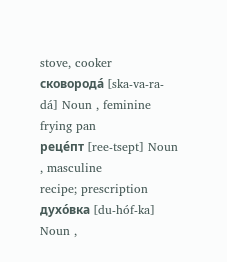stove, cooker
сковорода́ [ska-va-ra-dá] Noun , feminine
frying pan
реце́пт [ree-tsept] Noun , masculine
recipe; prescription
духо́вка [du-hóf-ka] Noun ,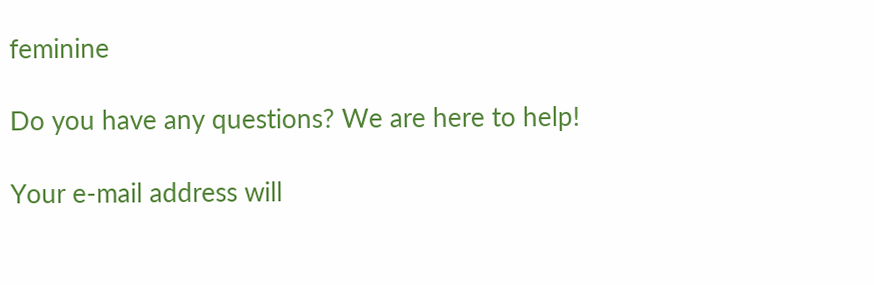feminine

Do you have any questions? We are here to help!

Your e-mail address will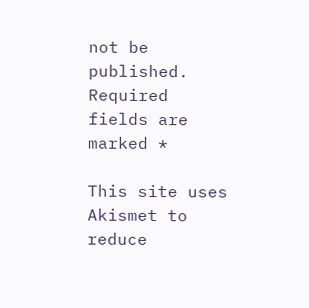not be published. Required fields are marked *

This site uses Akismet to reduce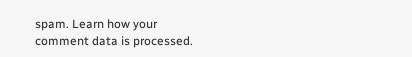spam. Learn how your comment data is processed.